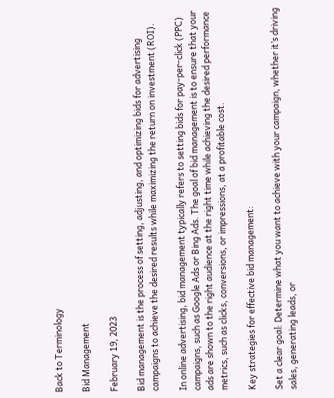Back to Terminology

Bid Management

February 19, 2023

Bid management is the process of setting, adjusting, and optimizing bids for advertising campaigns to achieve the desired results while maximizing the return on investment (ROI).

In online advertising, bid management typically refers to setting bids for pay-per-click (PPC) campaigns, such as Google Ads or Bing Ads. The goal of bid management is to ensure that your ads are shown to the right audience at the right time while achieving the desired performance metrics, such as clicks, conversions, or impressions, at a profitable cost.

Key strategies for effective bid management:

Set a clear goal: Determine what you want to achieve with your campaign, whether it’s driving sales, generating leads, or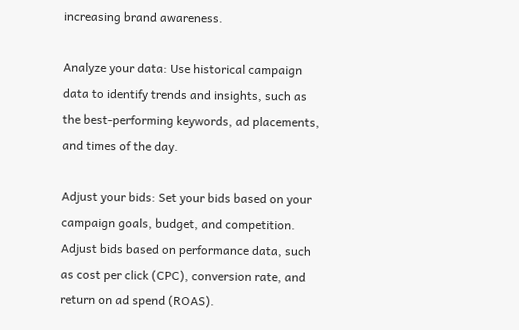increasing brand awareness.

Analyze your data: Use historical campaign data to identify trends and insights, such as the best-performing keywords, ad placements, and times of the day.

Adjust your bids: Set your bids based on your campaign goals, budget, and competition. Adjust bids based on performance data, such as cost per click (CPC), conversion rate, and return on ad spend (ROAS).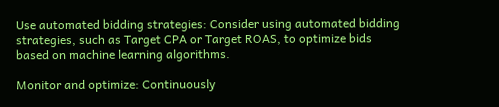Use automated bidding strategies: Consider using automated bidding strategies, such as Target CPA or Target ROAS, to optimize bids based on machine learning algorithms.

Monitor and optimize: Continuously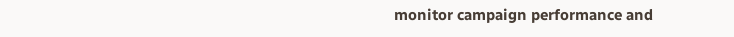monitor campaign performance and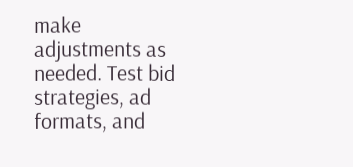make adjustments as needed. Test bid strategies, ad formats, and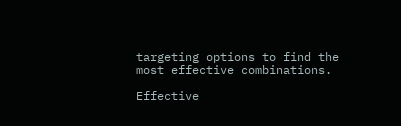targeting options to find the most effective combinations.

Effective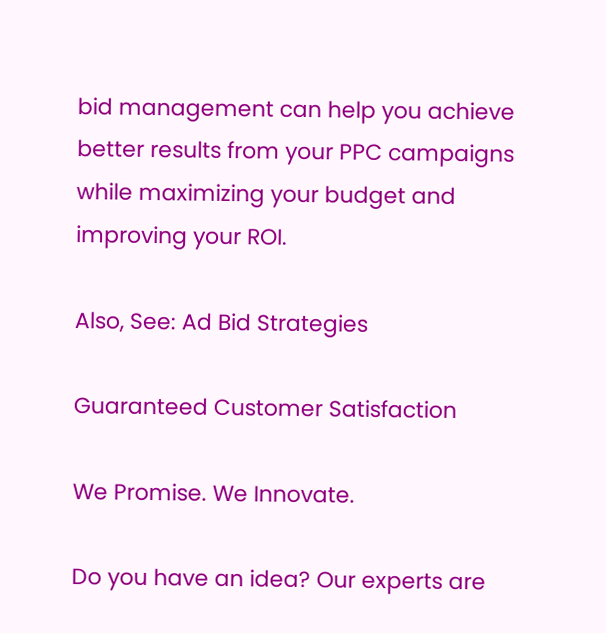bid management can help you achieve better results from your PPC campaigns while maximizing your budget and improving your ROI.

Also, See: Ad Bid Strategies

Guaranteed Customer Satisfaction

We Promise. We Innovate.

Do you have an idea? Our experts are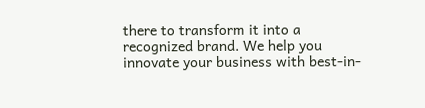there to transform it into a recognized brand. We help you innovate your business with best-in-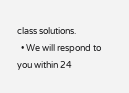class solutions.
  • We will respond to you within 24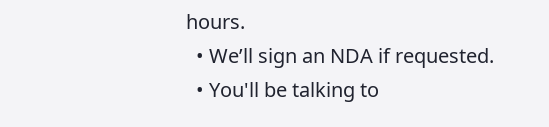hours.
  • We’ll sign an NDA if requested.
  • You'll be talking to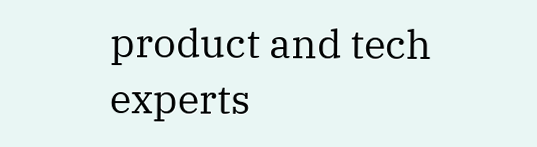product and tech experts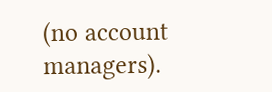(no account managers).